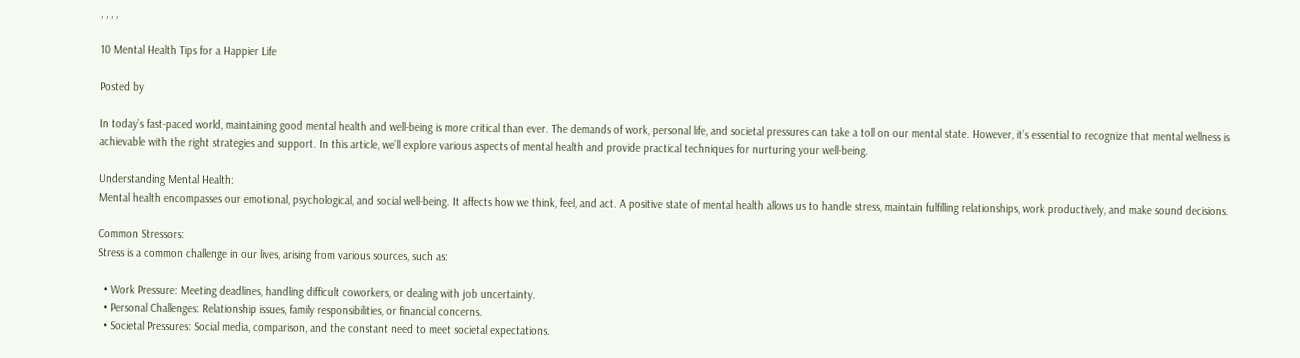, , , ,

10 Mental Health Tips for a Happier Life

Posted by

In today’s fast-paced world, maintaining good mental health and well-being is more critical than ever. The demands of work, personal life, and societal pressures can take a toll on our mental state. However, it’s essential to recognize that mental wellness is achievable with the right strategies and support. In this article, we’ll explore various aspects of mental health and provide practical techniques for nurturing your well-being.

Understanding Mental Health:
Mental health encompasses our emotional, psychological, and social well-being. It affects how we think, feel, and act. A positive state of mental health allows us to handle stress, maintain fulfilling relationships, work productively, and make sound decisions.

Common Stressors:
Stress is a common challenge in our lives, arising from various sources, such as:

  • Work Pressure: Meeting deadlines, handling difficult coworkers, or dealing with job uncertainty.
  • Personal Challenges: Relationship issues, family responsibilities, or financial concerns.
  • Societal Pressures: Social media, comparison, and the constant need to meet societal expectations.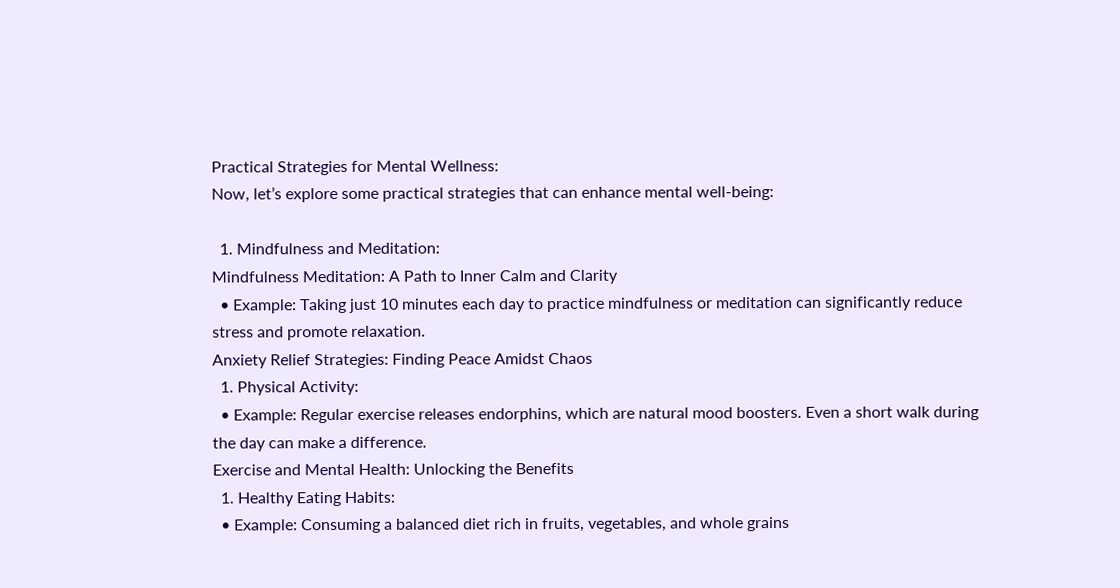Practical Strategies for Mental Wellness:
Now, let’s explore some practical strategies that can enhance mental well-being:

  1. Mindfulness and Meditation:
Mindfulness Meditation: A Path to Inner Calm and Clarity
  • Example: Taking just 10 minutes each day to practice mindfulness or meditation can significantly reduce stress and promote relaxation.
Anxiety Relief Strategies: Finding Peace Amidst Chaos
  1. Physical Activity:
  • Example: Regular exercise releases endorphins, which are natural mood boosters. Even a short walk during the day can make a difference.
Exercise and Mental Health: Unlocking the Benefits
  1. Healthy Eating Habits:
  • Example: Consuming a balanced diet rich in fruits, vegetables, and whole grains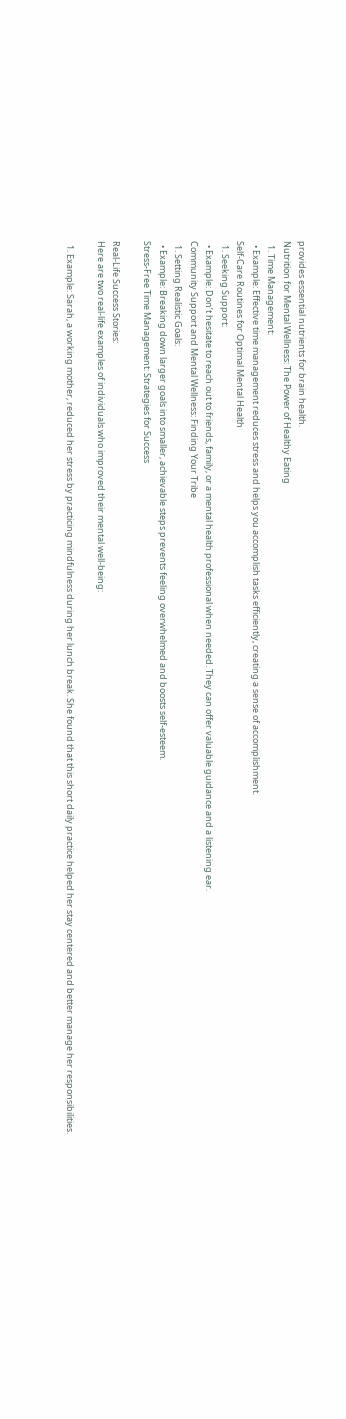provides essential nutrients for brain health.
Nutrition for Mental Wellness: The Power of Healthy Eating
  1. Time Management:
  • Example: Effective time management reduces stress and helps you accomplish tasks efficiently, creating a sense of accomplishment.
Self-Care Routines for Optimal Mental Health
  1. Seeking Support:
  • Example: Don’t hesitate to reach out to friends, family, or a mental health professional when needed. They can offer valuable guidance and a listening ear.
Community Support and Mental Wellness: Finding Your Tribe
  1. Setting Realistic Goals:
  • Example: Breaking down larger goals into smaller, achievable steps prevents feeling overwhelmed and boosts self-esteem.
Stress-Free Time Management: Strategies for Success

Real-Life Success Stories:
Here are two real-life examples of individuals who improved their mental well-being:

  1. Example: Sarah, a working mother, reduced her stress by practicing mindfulness during her lunch break. She found that this short daily practice helped her stay centered and better manage her responsibilities.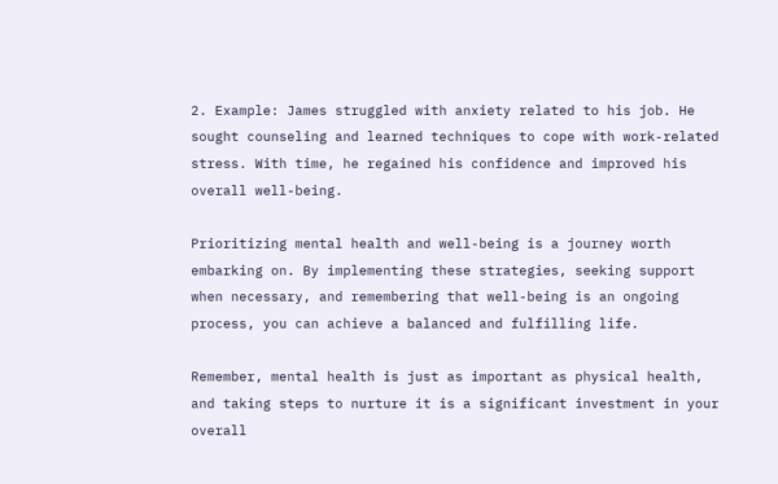2. Example: James struggled with anxiety related to his job. He sought counseling and learned techniques to cope with work-related stress. With time, he regained his confidence and improved his overall well-being.

Prioritizing mental health and well-being is a journey worth embarking on. By implementing these strategies, seeking support when necessary, and remembering that well-being is an ongoing process, you can achieve a balanced and fulfilling life.

Remember, mental health is just as important as physical health, and taking steps to nurture it is a significant investment in your overall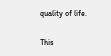quality of life.

This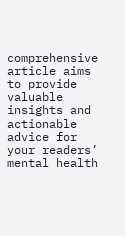comprehensive article aims to provide valuable insights and actionable advice for your readers’ mental health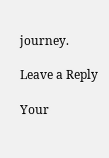journey.

Leave a Reply

Your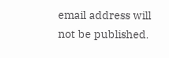email address will not be published.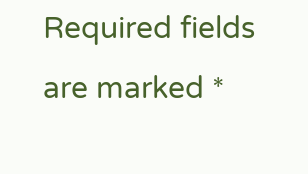Required fields are marked *